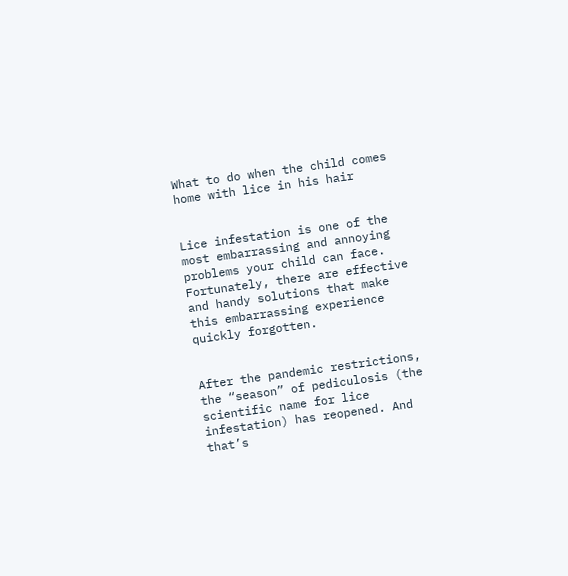What to do when the child comes home with lice in his hair


Lice infestation is one of the most embarrassing and annoying problems your child can face. Fortunately, there are effective and handy solutions that make this embarrassing experience quickly forgotten.


After the pandemic restrictions, the “season” of pediculosis (the scientific name for lice infestation) has reopened. And that’s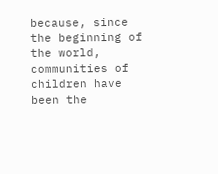because, since the beginning of the world, communities of children have been the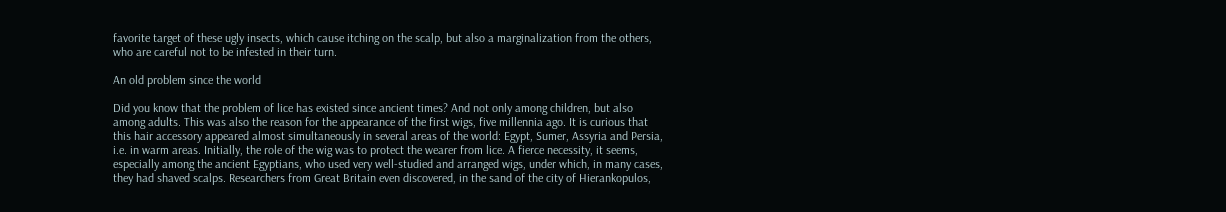favorite target of these ugly insects, which cause itching on the scalp, but also a marginalization from the others, who are careful not to be infested in their turn.

An old problem since the world

Did you know that the problem of lice has existed since ancient times? And not only among children, but also among adults. This was also the reason for the appearance of the first wigs, five millennia ago. It is curious that this hair accessory appeared almost simultaneously in several areas of the world: Egypt, Sumer, Assyria and Persia, i.e. in warm areas. Initially, the role of the wig was to protect the wearer from lice. A fierce necessity, it seems, especially among the ancient Egyptians, who used very well-studied and arranged wigs, under which, in many cases, they had shaved scalps. Researchers from Great Britain even discovered, in the sand of the city of Hierankopulos,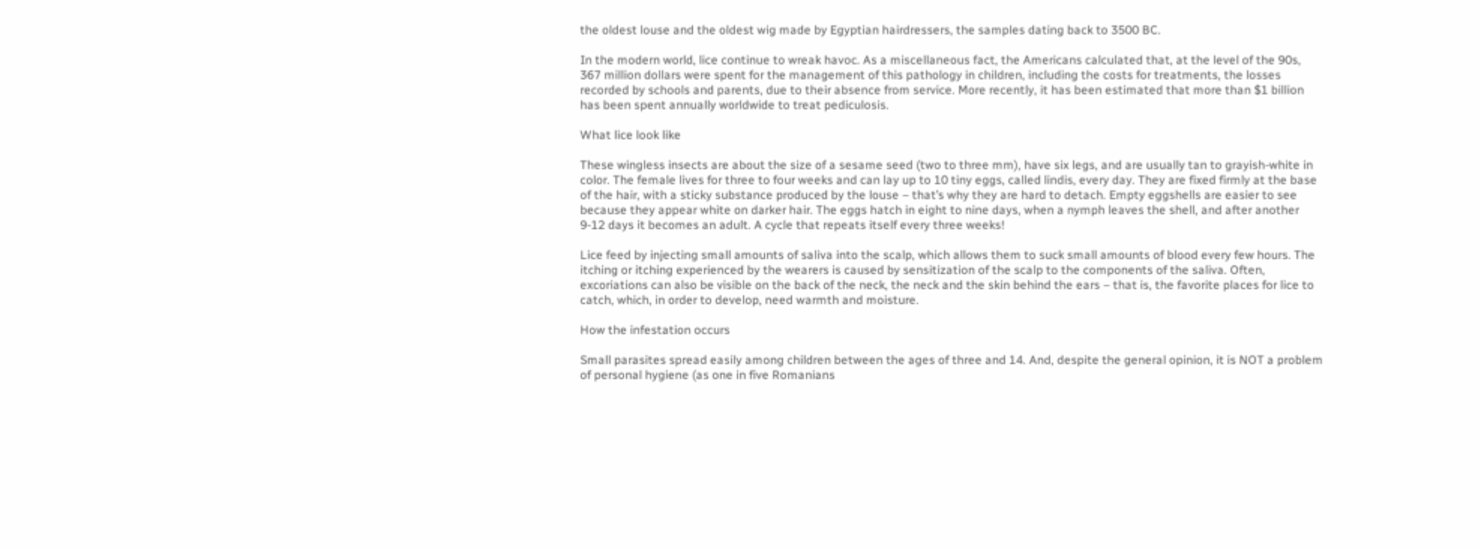the oldest louse and the oldest wig made by Egyptian hairdressers, the samples dating back to 3500 BC.

In the modern world, lice continue to wreak havoc. As a miscellaneous fact, the Americans calculated that, at the level of the 90s, 367 million dollars were spent for the management of this pathology in children, including the costs for treatments, the losses recorded by schools and parents, due to their absence from service. More recently, it has been estimated that more than $1 billion has been spent annually worldwide to treat pediculosis.

What lice look like

These wingless insects are about the size of a sesame seed (two to three mm), have six legs, and are usually tan to grayish-white in color. The female lives for three to four weeks and can lay up to 10 tiny eggs, called lindis, every day. They are fixed firmly at the base of the hair, with a sticky substance produced by the louse – that’s why they are hard to detach. Empty eggshells are easier to see because they appear white on darker hair. The eggs hatch in eight to nine days, when a nymph leaves the shell, and after another 9-12 days it becomes an adult. A cycle that repeats itself every three weeks!

Lice feed by injecting small amounts of saliva into the scalp, which allows them to suck small amounts of blood every few hours. The itching or itching experienced by the wearers is caused by sensitization of the scalp to the components of the saliva. Often, excoriations can also be visible on the back of the neck, the neck and the skin behind the ears – that is, the favorite places for lice to catch, which, in order to develop, need warmth and moisture.

How the infestation occurs

Small parasites spread easily among children between the ages of three and 14. And, despite the general opinion, it is NOT a problem of personal hygiene (as one in five Romanians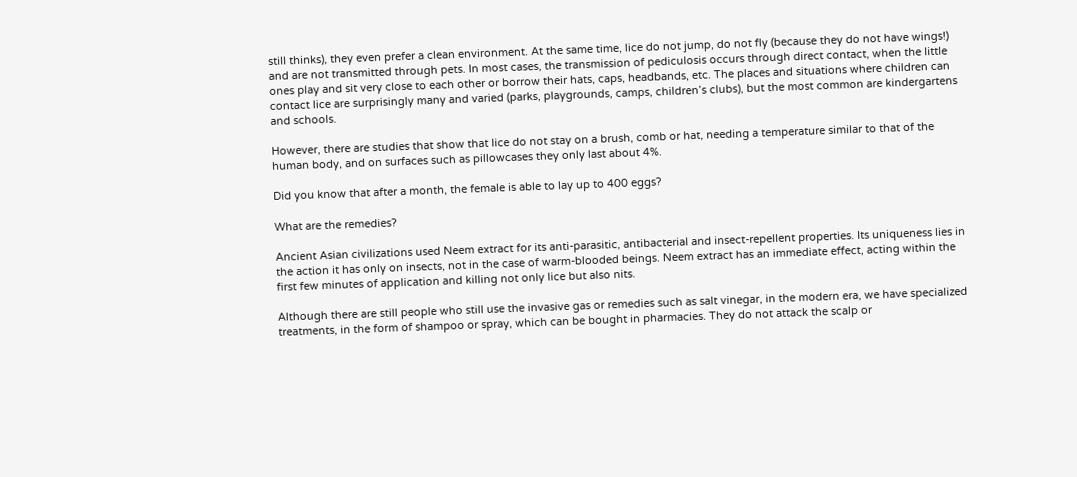still thinks), they even prefer a clean environment. At the same time, lice do not jump, do not fly (because they do not have wings!) and are not transmitted through pets. In most cases, the transmission of pediculosis occurs through direct contact, when the little ones play and sit very close to each other or borrow their hats, caps, headbands, etc. The places and situations where children can contact lice are surprisingly many and varied (parks, playgrounds, camps, children’s clubs), but the most common are kindergartens and schools.

However, there are studies that show that lice do not stay on a brush, comb or hat, needing a temperature similar to that of the human body, and on surfaces such as pillowcases they only last about 4%.

Did you know that after a month, the female is able to lay up to 400 eggs?

What are the remedies?

Ancient Asian civilizations used Neem extract for its anti-parasitic, antibacterial and insect-repellent properties. Its uniqueness lies in the action it has only on insects, not in the case of warm-blooded beings. Neem extract has an immediate effect, acting within the first few minutes of application and killing not only lice but also nits.

Although there are still people who still use the invasive gas or remedies such as salt vinegar, in the modern era, we have specialized treatments, in the form of shampoo or spray, which can be bought in pharmacies. They do not attack the scalp or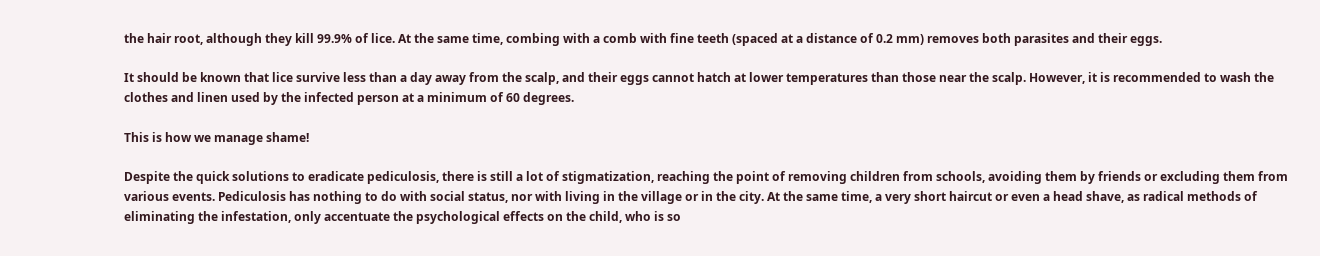the hair root, although they kill 99.9% of lice. At the same time, combing with a comb with fine teeth (spaced at a distance of 0.2 mm) removes both parasites and their eggs.

It should be known that lice survive less than a day away from the scalp, and their eggs cannot hatch at lower temperatures than those near the scalp. However, it is recommended to wash the clothes and linen used by the infected person at a minimum of 60 degrees.

This is how we manage shame!

Despite the quick solutions to eradicate pediculosis, there is still a lot of stigmatization, reaching the point of removing children from schools, avoiding them by friends or excluding them from various events. Pediculosis has nothing to do with social status, nor with living in the village or in the city. At the same time, a very short haircut or even a head shave, as radical methods of eliminating the infestation, only accentuate the psychological effects on the child, who is so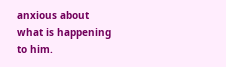anxious about what is happening to him.